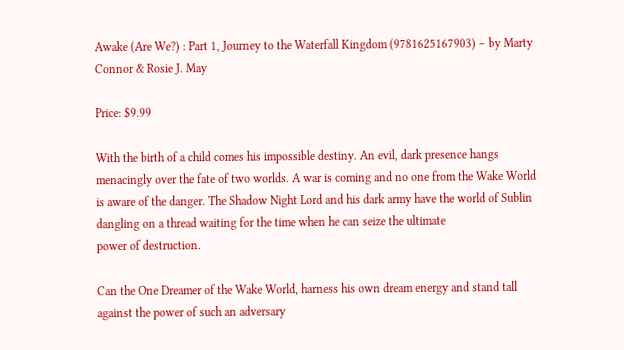Awake (Are We?) : Part 1, Journey to the Waterfall Kingdom (9781625167903) – by Marty Connor & Rosie J. May

Price: $9.99

With the birth of a child comes his impossible destiny. An evil, dark presence hangs menacingly over the fate of two worlds. A war is coming and no one from the Wake World is aware of the danger. The Shadow Night Lord and his dark army have the world of Sublin dangling on a thread waiting for the time when he can seize the ultimate
power of destruction.

Can the One Dreamer of the Wake World, harness his own dream energy and stand tall against the power of such an adversary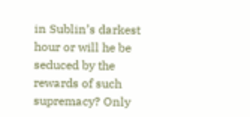in Sublin’s darkest hour or will he be seduced by the rewards of such supremacy? Only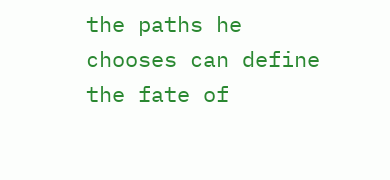the paths he chooses can define the fate of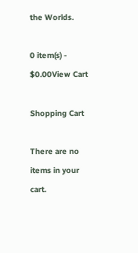the Worlds.

0 item(s) - $0.00View Cart

Shopping Cart

There are no items in your cart.